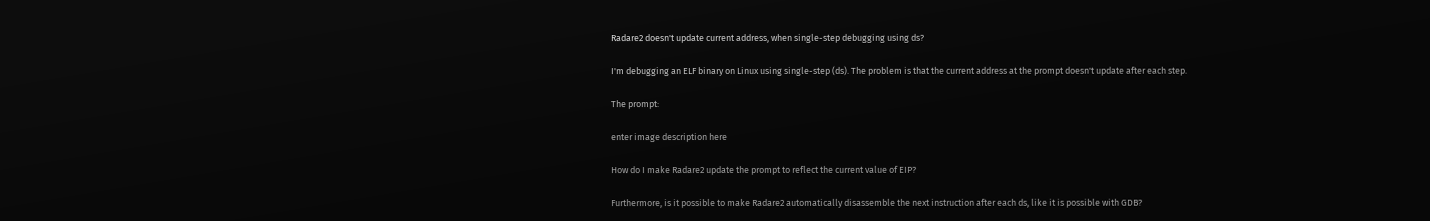Radare2 doesn't update current address, when single-step debugging using ds?

I'm debugging an ELF binary on Linux using single-step (ds). The problem is that the current address at the prompt doesn't update after each step.

The prompt:

enter image description here

How do I make Radare2 update the prompt to reflect the current value of EIP?

Furthermore, is it possible to make Radare2 automatically disassemble the next instruction after each ds, like it is possible with GDB?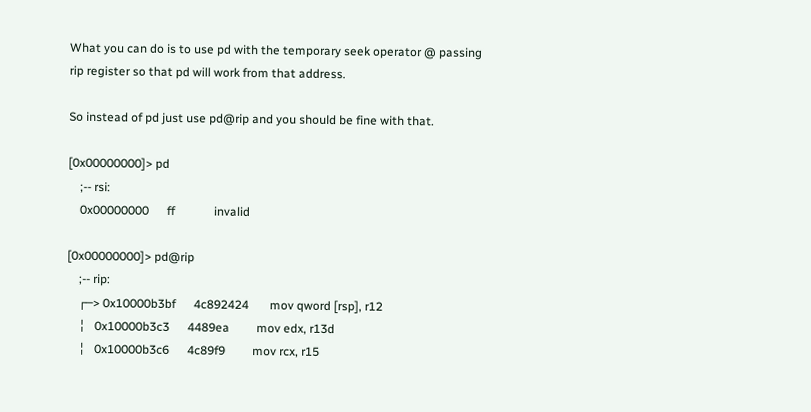What you can do is to use pd with the temporary seek operator @ passing rip register so that pd will work from that address.

So instead of pd just use pd@rip and you should be fine with that.

[0x00000000]> pd
    ;-- rsi:
    0x00000000      ff             invalid

[0x00000000]> pd@rip
    ;-- rip:
    ┌─> 0x10000b3bf      4c892424       mov qword [rsp], r12
    ╎   0x10000b3c3      4489ea         mov edx, r13d
    ╎   0x10000b3c6      4c89f9         mov rcx, r15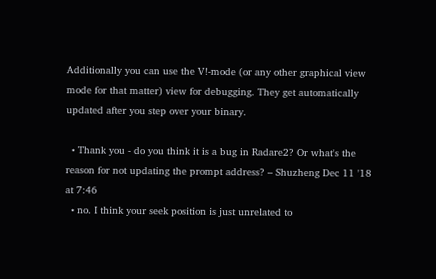Additionally you can use the V!-mode (or any other graphical view mode for that matter) view for debugging. They get automatically updated after you step over your binary.

  • Thank you - do you think it is a bug in Radare2? Or what's the reason for not updating the prompt address? – Shuzheng Dec 11 '18 at 7:46
  • no. I think your seek position is just unrelated to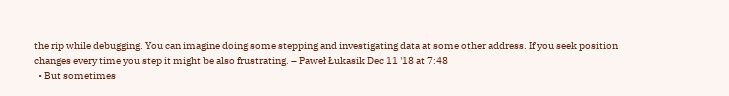the rip while debugging. You can imagine doing some stepping and investigating data at some other address. If you seek position changes every time you step it might be also frustrating. – Paweł Łukasik Dec 11 '18 at 7:48
  • But sometimes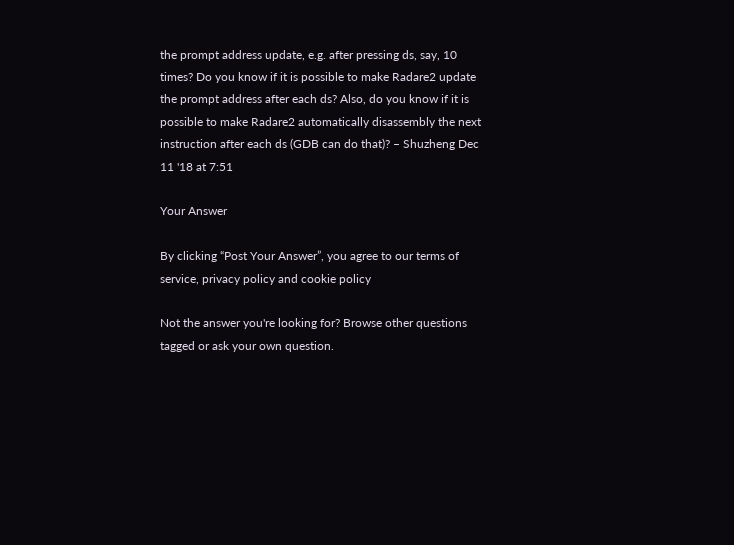the prompt address update, e.g. after pressing ds, say, 10 times? Do you know if it is possible to make Radare2 update the prompt address after each ds? Also, do you know if it is possible to make Radare2 automatically disassembly the next instruction after each ds (GDB can do that)? – Shuzheng Dec 11 '18 at 7:51

Your Answer

By clicking “Post Your Answer”, you agree to our terms of service, privacy policy and cookie policy

Not the answer you're looking for? Browse other questions tagged or ask your own question.